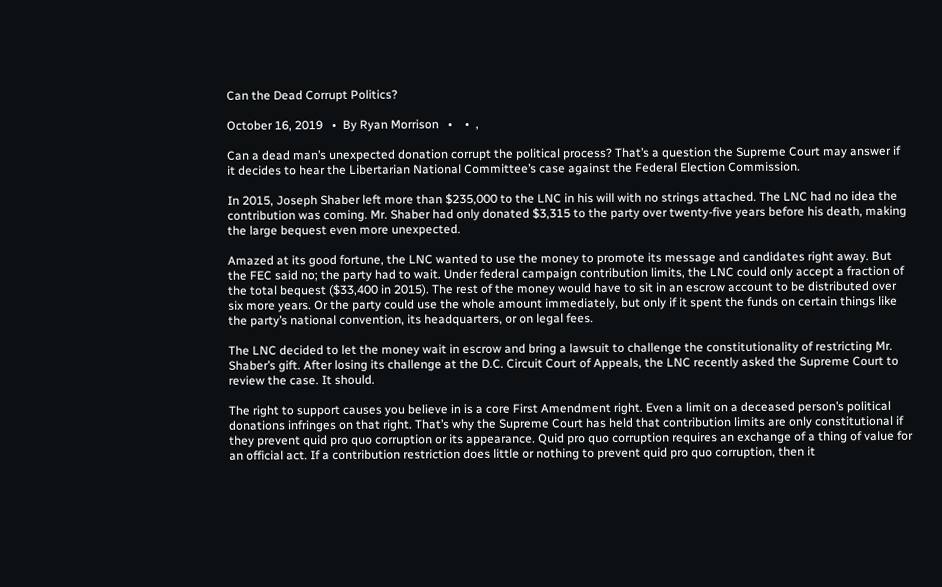Can the Dead Corrupt Politics?

October 16, 2019   •  By Ryan Morrison   •    •  ,

Can a dead man’s unexpected donation corrupt the political process? That’s a question the Supreme Court may answer if it decides to hear the Libertarian National Committee’s case against the Federal Election Commission.

In 2015, Joseph Shaber left more than $235,000 to the LNC in his will with no strings attached. The LNC had no idea the contribution was coming. Mr. Shaber had only donated $3,315 to the party over twenty-five years before his death, making the large bequest even more unexpected.

Amazed at its good fortune, the LNC wanted to use the money to promote its message and candidates right away. But the FEC said no; the party had to wait. Under federal campaign contribution limits, the LNC could only accept a fraction of the total bequest ($33,400 in 2015). The rest of the money would have to sit in an escrow account to be distributed over six more years. Or the party could use the whole amount immediately, but only if it spent the funds on certain things like the party’s national convention, its headquarters, or on legal fees.

The LNC decided to let the money wait in escrow and bring a lawsuit to challenge the constitutionality of restricting Mr. Shaber’s gift. After losing its challenge at the D.C. Circuit Court of Appeals, the LNC recently asked the Supreme Court to review the case. It should.

The right to support causes you believe in is a core First Amendment right. Even a limit on a deceased person’s political donations infringes on that right. That’s why the Supreme Court has held that contribution limits are only constitutional if they prevent quid pro quo corruption or its appearance. Quid pro quo corruption requires an exchange of a thing of value for an official act. If a contribution restriction does little or nothing to prevent quid pro quo corruption, then it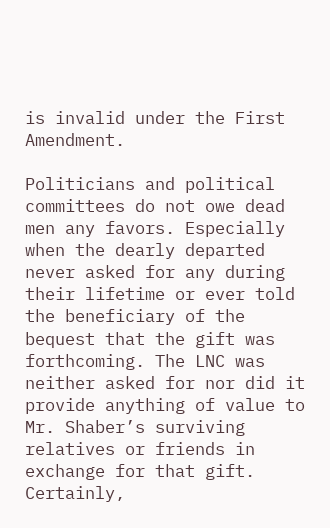is invalid under the First Amendment.

Politicians and political committees do not owe dead men any favors. Especially when the dearly departed never asked for any during their lifetime or ever told the beneficiary of the bequest that the gift was forthcoming. The LNC was neither asked for nor did it provide anything of value to Mr. Shaber’s surviving relatives or friends in exchange for that gift. Certainly,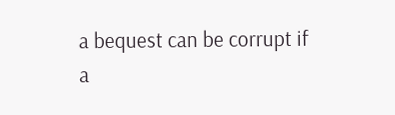a bequest can be corrupt if a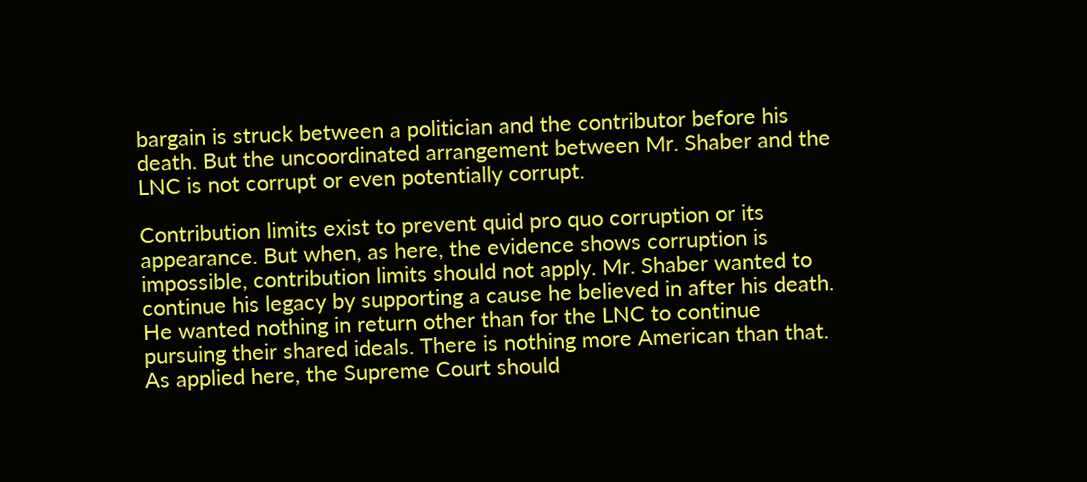bargain is struck between a politician and the contributor before his death. But the uncoordinated arrangement between Mr. Shaber and the LNC is not corrupt or even potentially corrupt.

Contribution limits exist to prevent quid pro quo corruption or its appearance. But when, as here, the evidence shows corruption is impossible, contribution limits should not apply. Mr. Shaber wanted to continue his legacy by supporting a cause he believed in after his death. He wanted nothing in return other than for the LNC to continue pursuing their shared ideals. There is nothing more American than that. As applied here, the Supreme Court should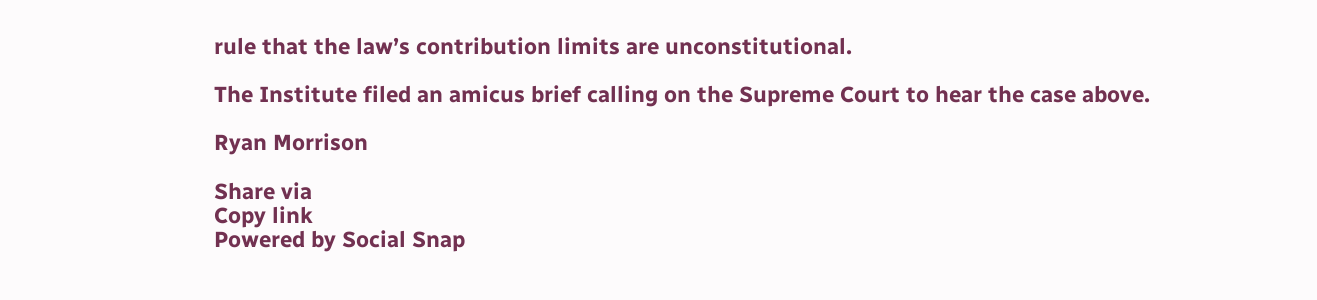rule that the law’s contribution limits are unconstitutional.

The Institute filed an amicus brief calling on the Supreme Court to hear the case above.

Ryan Morrison

Share via
Copy link
Powered by Social Snap